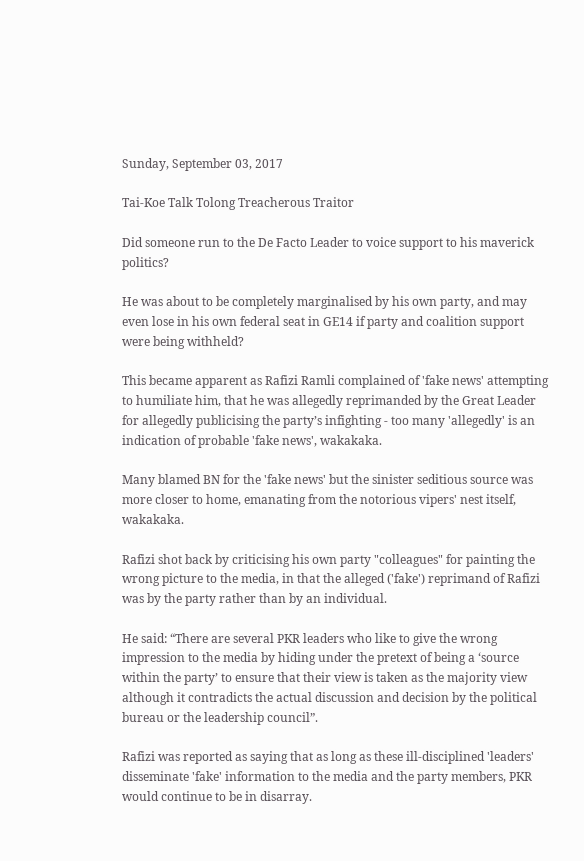Sunday, September 03, 2017

Tai-Koe Talk Tolong Treacherous Traitor

Did someone run to the De Facto Leader to voice support to his maverick politics?

He was about to be completely marginalised by his own party, and may even lose in his own federal seat in GE14 if party and coalition support were being withheld?

This became apparent as Rafizi Ramli complained of 'fake news' attempting to humiliate him, that he was allegedly reprimanded by the Great Leader for allegedly publicising the party’s infighting - too many 'allegedly' is an indication of probable 'fake news', wakakaka.

Many blamed BN for the 'fake news' but the sinister seditious source was more closer to home, emanating from the notorious vipers' nest itself, wakakaka.

Rafizi shot back by criticising his own party "colleagues" for painting the wrong picture to the media, in that the alleged ('fake') reprimand of Rafizi was by the party rather than by an individual.

He said: “There are several PKR leaders who like to give the wrong impression to the media by hiding under the pretext of being a ‘source within the party’ to ensure that their view is taken as the majority view although it contradicts the actual discussion and decision by the political bureau or the leadership council”.

Rafizi was reported as saying that as long as these ill-disciplined 'leaders' disseminate 'fake' information to the media and the party members, PKR would continue to be in disarray.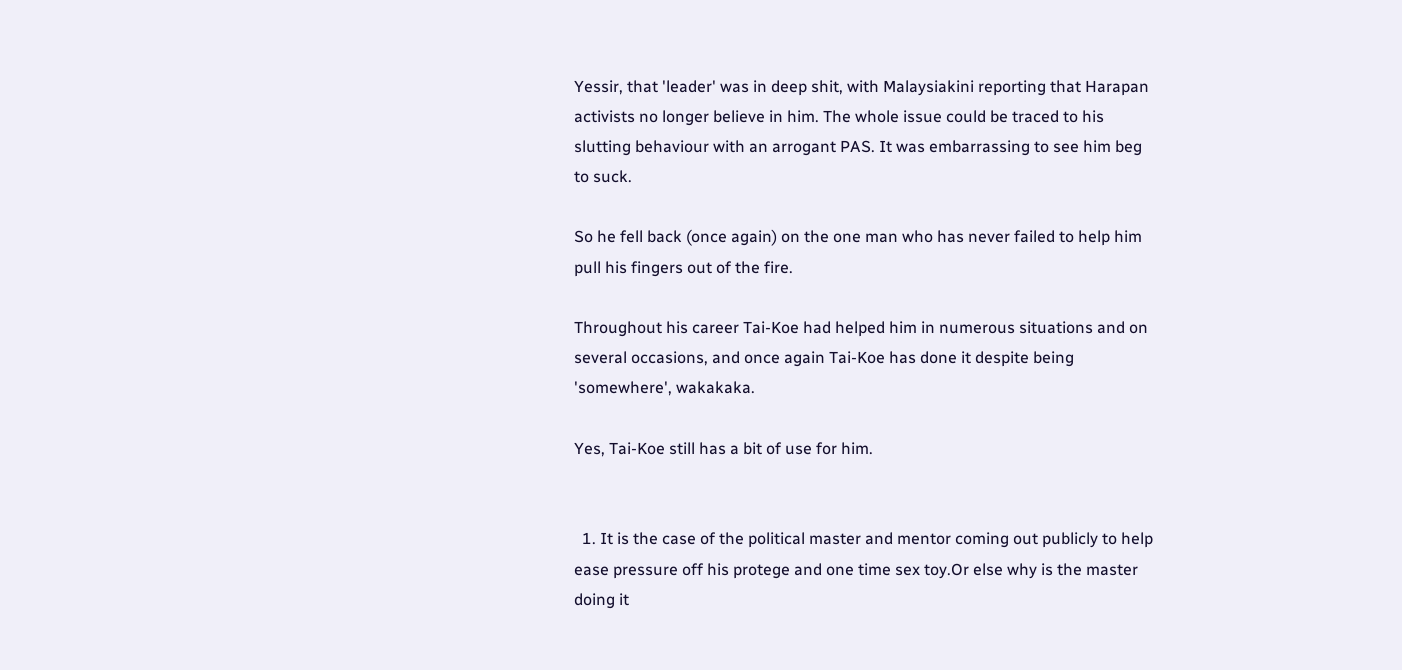Yessir, that 'leader' was in deep shit, with Malaysiakini reporting that Harapan activists no longer believe in him. The whole issue could be traced to his slutting behaviour with an arrogant PAS. It was embarrassing to see him beg to suck.

So he fell back (once again) on the one man who has never failed to help him pull his fingers out of the fire.

Throughout his career Tai-Koe had helped him in numerous situations and on several occasions, and once again Tai-Koe has done it despite being 'somewhere', wakakaka.

Yes, Tai-Koe still has a bit of use for him.


  1. It is the case of the political master and mentor coming out publicly to help ease pressure off his protege and one time sex toy.Or else why is the master doing it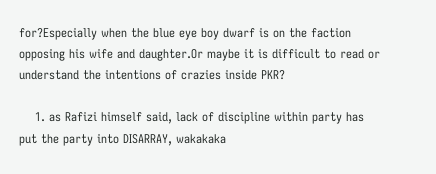for?Especially when the blue eye boy dwarf is on the faction opposing his wife and daughter.Or maybe it is difficult to read or understand the intentions of crazies inside PKR?

    1. as Rafizi himself said, lack of discipline within party has put the party into DISARRAY, wakakaka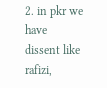2. in pkr we have dissent like rafizi,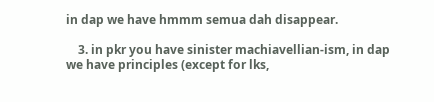in dap we have hmmm semua dah disappear.

    3. in pkr you have sinister machiavellian-ism, in dap we have principles (except for lks,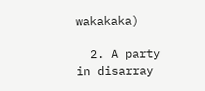wakakaka)

  2. A party in disarray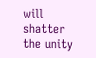will shatter the unity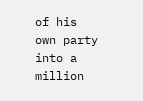of his own party into a million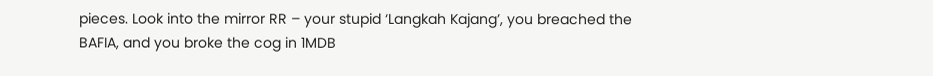pieces. Look into the mirror RR – your stupid ‘Langkah Kajang’, you breached the BAFIA, and you broke the cog in 1MDB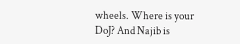wheels. Where is your DoJ? And Najib is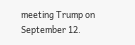meeting Trump on September 12.